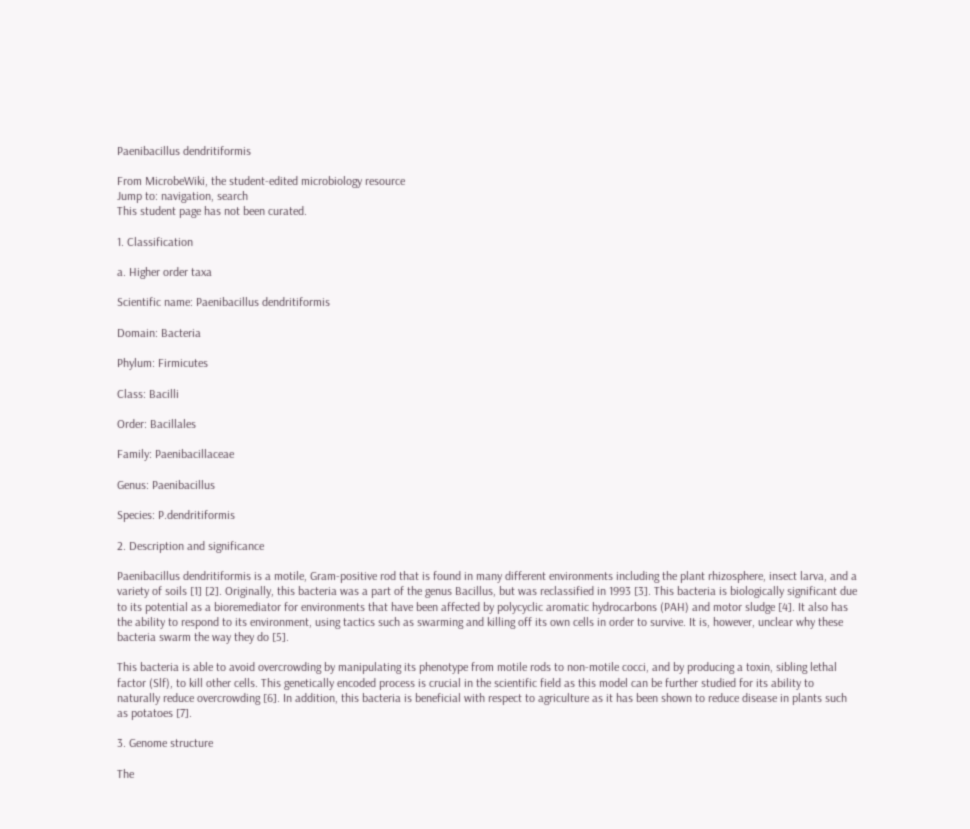Paenibacillus dendritiformis

From MicrobeWiki, the student-edited microbiology resource
Jump to: navigation, search
This student page has not been curated.

1. Classification

a. Higher order taxa

Scientific name: Paenibacillus dendritiformis

Domain: Bacteria

Phylum: Firmicutes

Class: Bacilli

Order: Bacillales

Family: Paenibacillaceae

Genus: Paenibacillus

Species: P.dendritiformis

2. Description and significance

Paenibacillus dendritiformis is a motile, Gram-positive rod that is found in many different environments including the plant rhizosphere, insect larva, and a variety of soils [1] [2]. Originally, this bacteria was a part of the genus Bacillus, but was reclassified in 1993 [3]. This bacteria is biologically significant due to its potential as a bioremediator for environments that have been affected by polycyclic aromatic hydrocarbons (PAH) and motor sludge [4]. It also has the ability to respond to its environment, using tactics such as swarming and killing off its own cells in order to survive. It is, however, unclear why these bacteria swarm the way they do [5].

This bacteria is able to avoid overcrowding by manipulating its phenotype from motile rods to non-motile cocci, and by producing a toxin, sibling lethal factor (Slf), to kill other cells. This genetically encoded process is crucial in the scientific field as this model can be further studied for its ability to naturally reduce overcrowding [6]. In addition, this bacteria is beneficial with respect to agriculture as it has been shown to reduce disease in plants such as potatoes [7].

3. Genome structure

The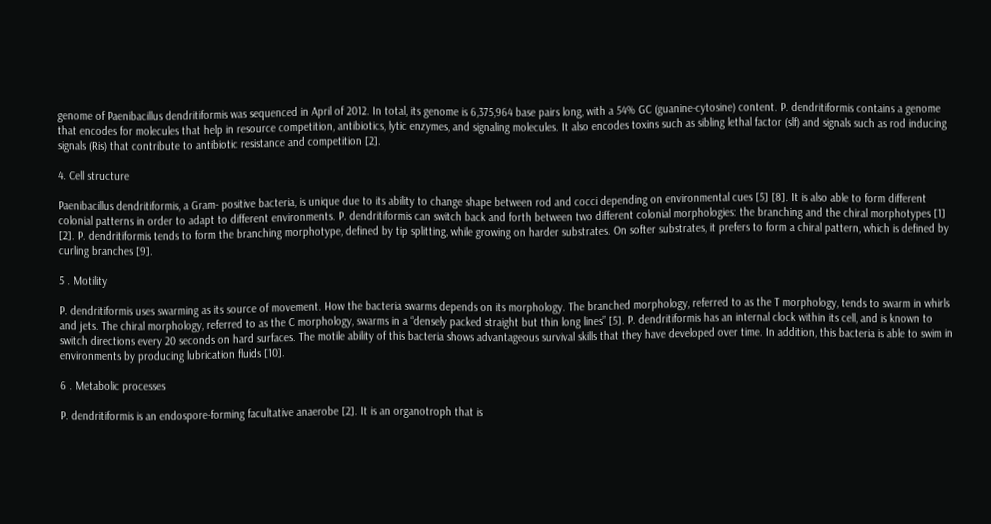genome of Paenibacillus dendritiformis was sequenced in April of 2012. In total, its genome is 6,375,964 base pairs long, with a 54% GC (guanine-cytosine) content. P. dendritiformis contains a genome that encodes for molecules that help in resource competition, antibiotics, lytic enzymes, and signaling molecules. It also encodes toxins such as sibling lethal factor (slf) and signals such as rod inducing signals (Ris) that contribute to antibiotic resistance and competition [2].

4. Cell structure

Paenibacillus dendritiformis, a Gram- positive bacteria, is unique due to its ability to change shape between rod and cocci depending on environmental cues [5] [8]. It is also able to form different colonial patterns in order to adapt to different environments. P. dendritiformis can switch back and forth between two different colonial morphologies: the branching and the chiral morphotypes [1] [2]. P. dendritiformis tends to form the branching morphotype, defined by tip splitting, while growing on harder substrates. On softer substrates, it prefers to form a chiral pattern, which is defined by curling branches [9].

5 . Motility

P. dendritiformis uses swarming as its source of movement. How the bacteria swarms depends on its morphology. The branched morphology, referred to as the T morphology, tends to swarm in whirls and jets. The chiral morphology, referred to as the C morphology, swarms in a “densely packed straight but thin long lines” [5]. P. dendritiformis has an internal clock within its cell, and is known to switch directions every 20 seconds on hard surfaces. The motile ability of this bacteria shows advantageous survival skills that they have developed over time. In addition, this bacteria is able to swim in environments by producing lubrication fluids [10].

6 . Metabolic processes

P. dendritiformis is an endospore-forming facultative anaerobe [2]. It is an organotroph that is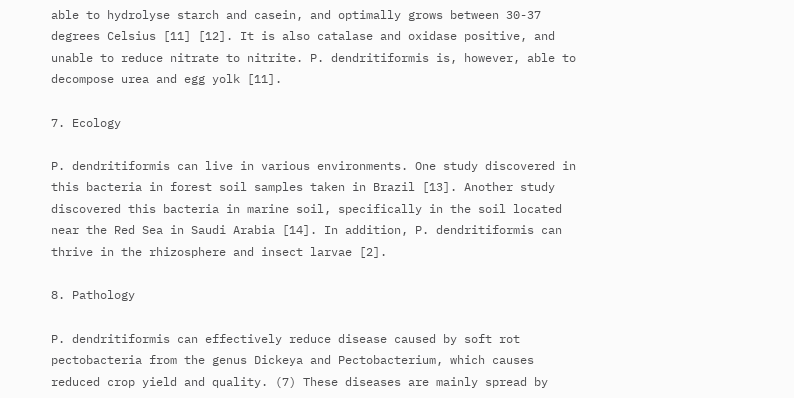able to hydrolyse starch and casein, and optimally grows between 30-37 degrees Celsius [11] [12]. It is also catalase and oxidase positive, and unable to reduce nitrate to nitrite. P. dendritiformis is, however, able to decompose urea and egg yolk [11].

7. Ecology

P. dendritiformis can live in various environments. One study discovered in this bacteria in forest soil samples taken in Brazil [13]. Another study discovered this bacteria in marine soil, specifically in the soil located near the Red Sea in Saudi Arabia [14]. In addition, P. dendritiformis can thrive in the rhizosphere and insect larvae [2].

8. Pathology

P. dendritiformis can effectively reduce disease caused by soft rot pectobacteria from the genus Dickeya and Pectobacterium, which causes reduced crop yield and quality. (7) These diseases are mainly spread by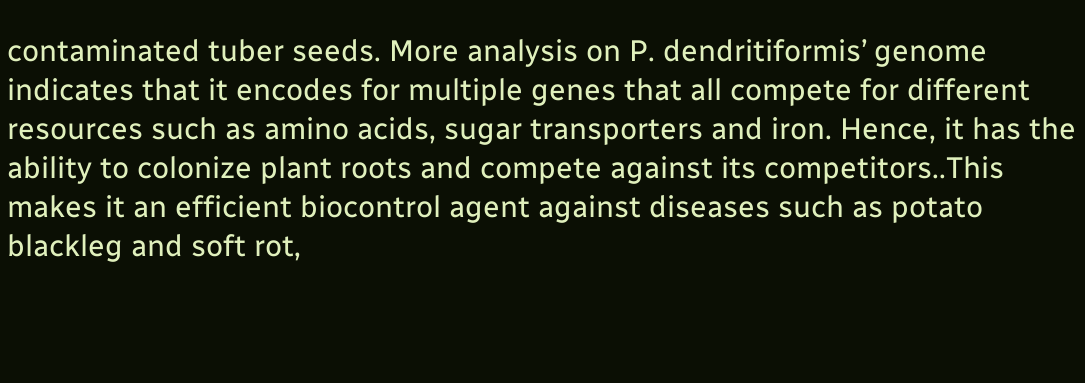contaminated tuber seeds. More analysis on P. dendritiformis’ genome indicates that it encodes for multiple genes that all compete for different resources such as amino acids, sugar transporters and iron. Hence, it has the ability to colonize plant roots and compete against its competitors..This makes it an efficient biocontrol agent against diseases such as potato blackleg and soft rot,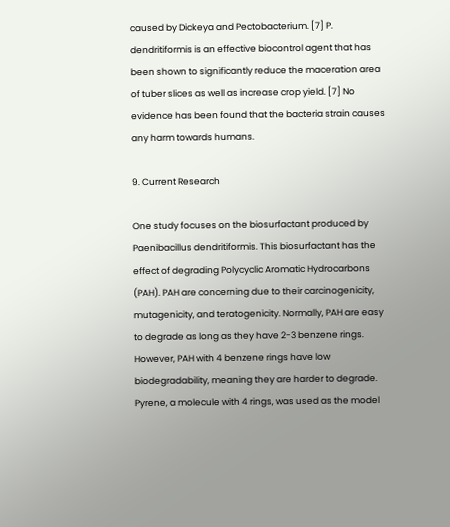caused by Dickeya and Pectobacterium. [7] P. dendritiformis is an effective biocontrol agent that has been shown to significantly reduce the maceration area of tuber slices as well as increase crop yield. [7] No evidence has been found that the bacteria strain causes any harm towards humans.

9. Current Research

One study focuses on the biosurfactant produced by Paenibacillus dendritiformis. This biosurfactant has the effect of degrading Polycyclic Aromatic Hydrocarbons (PAH). PAH are concerning due to their carcinogenicity, mutagenicity, and teratogenicity. Normally, PAH are easy to degrade as long as they have 2-3 benzene rings. However, PAH with 4 benzene rings have low biodegradability, meaning they are harder to degrade. Pyrene, a molecule with 4 rings, was used as the model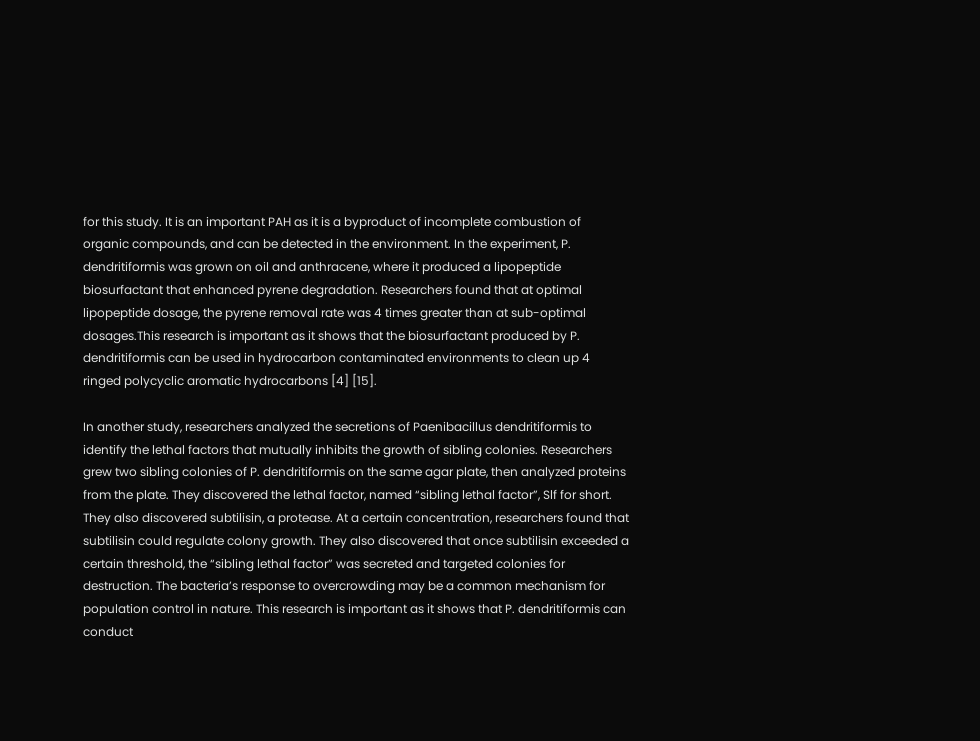for this study. It is an important PAH as it is a byproduct of incomplete combustion of organic compounds, and can be detected in the environment. In the experiment, P. dendritiformis was grown on oil and anthracene, where it produced a lipopeptide biosurfactant that enhanced pyrene degradation. Researchers found that at optimal lipopeptide dosage, the pyrene removal rate was 4 times greater than at sub-optimal dosages.This research is important as it shows that the biosurfactant produced by P. dendritiformis can be used in hydrocarbon contaminated environments to clean up 4 ringed polycyclic aromatic hydrocarbons [4] [15].

In another study, researchers analyzed the secretions of Paenibacillus dendritiformis to identify the lethal factors that mutually inhibits the growth of sibling colonies. Researchers grew two sibling colonies of P. dendritiformis on the same agar plate, then analyzed proteins from the plate. They discovered the lethal factor, named “sibling lethal factor”, Slf for short. They also discovered subtilisin, a protease. At a certain concentration, researchers found that subtilisin could regulate colony growth. They also discovered that once subtilisin exceeded a certain threshold, the “sibling lethal factor” was secreted and targeted colonies for destruction. The bacteria’s response to overcrowding may be a common mechanism for population control in nature. This research is important as it shows that P. dendritiformis can conduct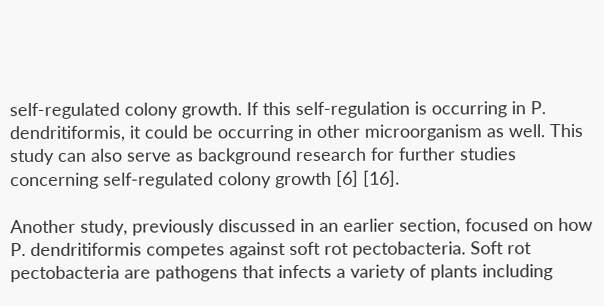self-regulated colony growth. If this self-regulation is occurring in P. dendritiformis, it could be occurring in other microorganism as well. This study can also serve as background research for further studies concerning self-regulated colony growth [6] [16].

Another study, previously discussed in an earlier section, focused on how P. dendritiformis competes against soft rot pectobacteria. Soft rot pectobacteria are pathogens that infects a variety of plants including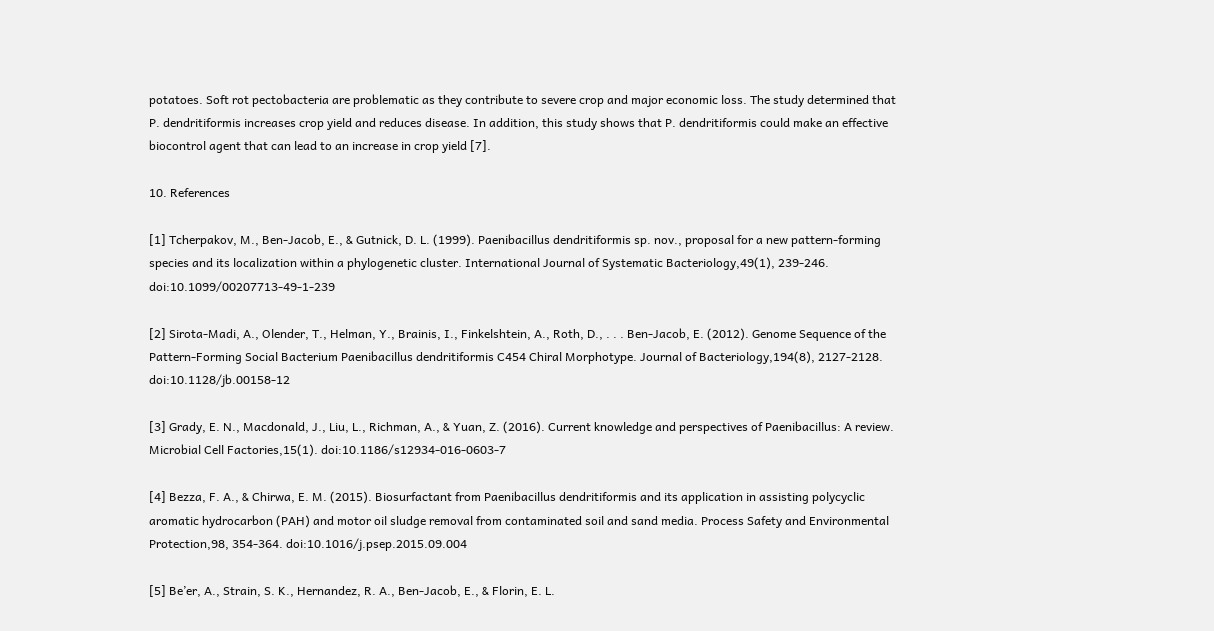potatoes. Soft rot pectobacteria are problematic as they contribute to severe crop and major economic loss. The study determined that P. dendritiformis increases crop yield and reduces disease. In addition, this study shows that P. dendritiformis could make an effective biocontrol agent that can lead to an increase in crop yield [7].

10. References

[1] Tcherpakov, M., Ben-Jacob, E., & Gutnick, D. L. (1999). Paenibacillus dendritiformis sp. nov., proposal for a new pattern-forming species and its localization within a phylogenetic cluster. International Journal of Systematic Bacteriology,49(1), 239-246. doi:10.1099/00207713-49-1-239

[2] Sirota-Madi, A., Olender, T., Helman, Y., Brainis, I., Finkelshtein, A., Roth, D., . . . Ben-Jacob, E. (2012). Genome Sequence of the Pattern-Forming Social Bacterium Paenibacillus dendritiformis C454 Chiral Morphotype. Journal of Bacteriology,194(8), 2127-2128. doi:10.1128/jb.00158-12

[3] Grady, E. N., Macdonald, J., Liu, L., Richman, A., & Yuan, Z. (2016). Current knowledge and perspectives of Paenibacillus: A review. Microbial Cell Factories,15(1). doi:10.1186/s12934-016-0603-7

[4] Bezza, F. A., & Chirwa, E. M. (2015). Biosurfactant from Paenibacillus dendritiformis and its application in assisting polycyclic aromatic hydrocarbon (PAH) and motor oil sludge removal from contaminated soil and sand media. Process Safety and Environmental Protection,98, 354-364. doi:10.1016/j.psep.2015.09.004

[5] Be’er, A., Strain, S. K., Hernandez, R. A., Ben-Jacob, E., & Florin, E. L.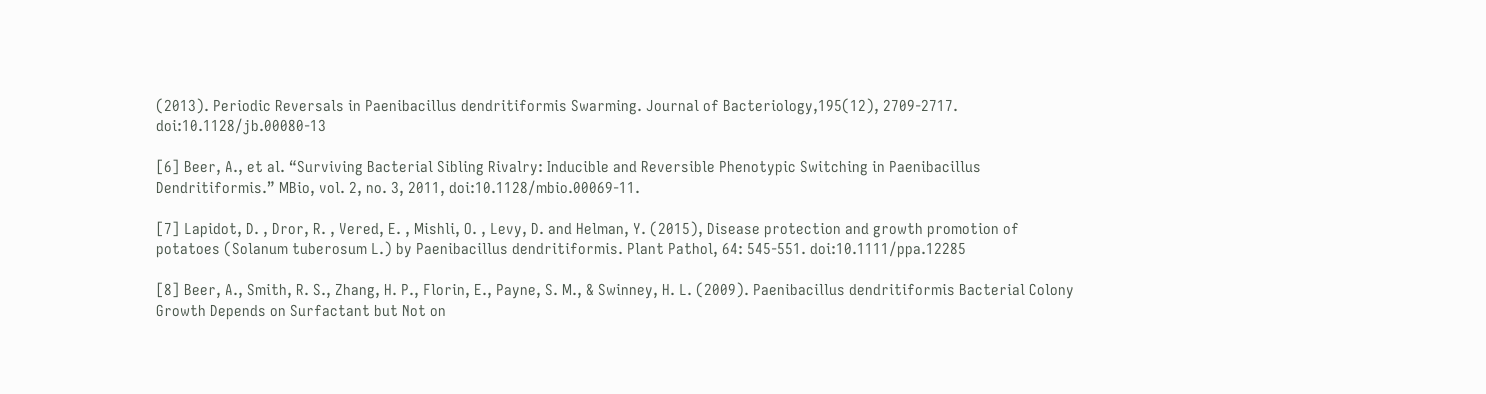(2013). Periodic Reversals in Paenibacillus dendritiformis Swarming. Journal of Bacteriology,195(12), 2709-2717. doi:10.1128/jb.00080-13

[6] Beer, A., et al. “Surviving Bacterial Sibling Rivalry: Inducible and Reversible Phenotypic Switching in Paenibacillus Dendritiformis.” MBio, vol. 2, no. 3, 2011, doi:10.1128/mbio.00069-11.

[7] Lapidot, D. , Dror, R. , Vered, E. , Mishli, O. , Levy, D. and Helman, Y. (2015), Disease protection and growth promotion of potatoes (Solanum tuberosum L.) by Paenibacillus dendritiformis. Plant Pathol, 64: 545-551. doi:10.1111/ppa.12285

[8] Beer, A., Smith, R. S., Zhang, H. P., Florin, E., Payne, S. M., & Swinney, H. L. (2009). Paenibacillus dendritiformis Bacterial Colony Growth Depends on Surfactant but Not on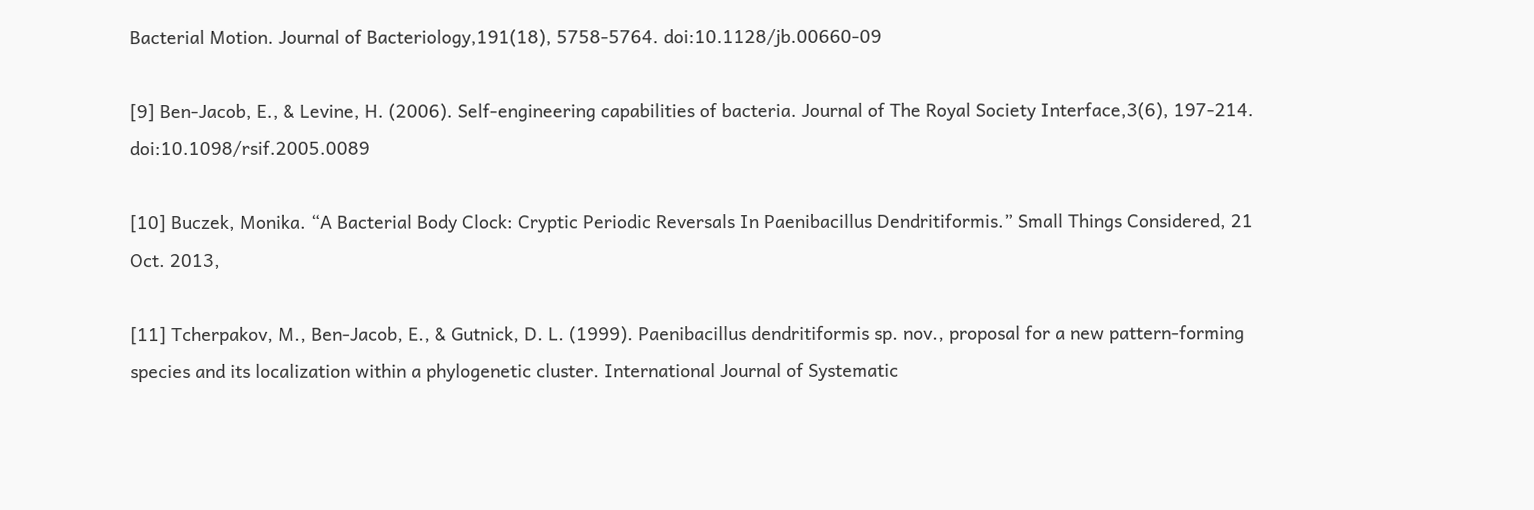Bacterial Motion. Journal of Bacteriology,191(18), 5758-5764. doi:10.1128/jb.00660-09

[9] Ben-Jacob, E., & Levine, H. (2006). Self-engineering capabilities of bacteria. Journal of The Royal Society Interface,3(6), 197-214. doi:10.1098/rsif.2005.0089

[10] Buczek, Monika. “A Bacterial Body Clock: Cryptic Periodic Reversals In Paenibacillus Dendritiformis.” Small Things Considered, 21 Oct. 2013,

[11] Tcherpakov, M., Ben-Jacob, E., & Gutnick, D. L. (1999). Paenibacillus dendritiformis sp. nov., proposal for a new pattern-forming species and its localization within a phylogenetic cluster. International Journal of Systematic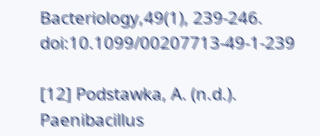Bacteriology,49(1), 239-246. doi:10.1099/00207713-49-1-239

[12] Podstawka, A. (n.d.). Paenibacillus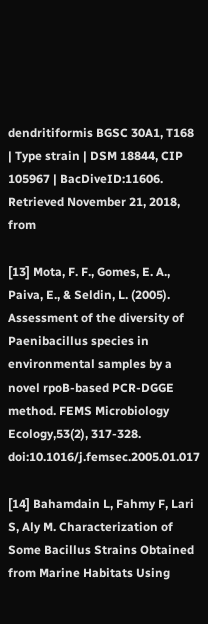dendritiformis BGSC 30A1, T168 | Type strain | DSM 18844, CIP 105967 | BacDiveID:11606. Retrieved November 21, 2018, from

[13] Mota, F. F., Gomes, E. A., Paiva, E., & Seldin, L. (2005). Assessment of the diversity of Paenibacillus species in environmental samples by a novel rpoB-based PCR-DGGE method. FEMS Microbiology Ecology,53(2), 317-328. doi:10.1016/j.femsec.2005.01.017

[14] Bahamdain L, Fahmy F, Lari S, Aly M. Characterization of Some Bacillus Strains Obtained from Marine Habitats Using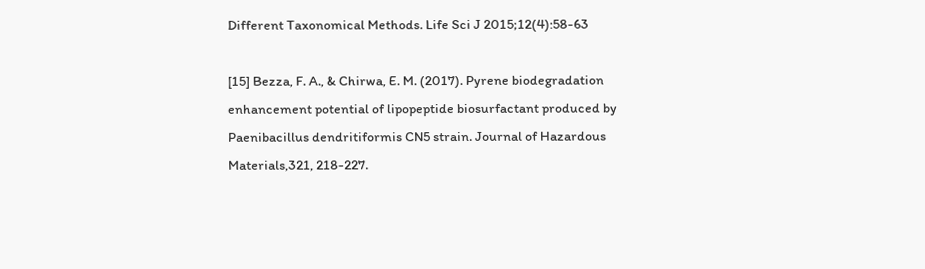Different Taxonomical Methods. Life Sci J 2015;12(4):58-63

[15] Bezza, F. A., & Chirwa, E. M. (2017). Pyrene biodegradation enhancement potential of lipopeptide biosurfactant produced by Paenibacillus dendritiformis CN5 strain. Journal of Hazardous Materials,321, 218-227.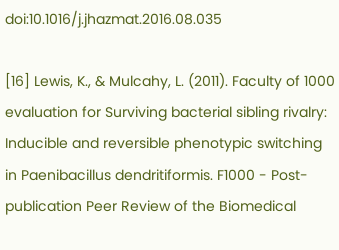doi:10.1016/j.jhazmat.2016.08.035

[16] Lewis, K., & Mulcahy, L. (2011). Faculty of 1000 evaluation for Surviving bacterial sibling rivalry: Inducible and reversible phenotypic switching in Paenibacillus dendritiformis. F1000 - Post-publication Peer Review of the Biomedical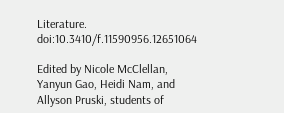Literature. doi:10.3410/f.11590956.12651064

Edited by Nicole McClellan, Yanyun Gao, Heidi Nam, and Allyson Pruski, students of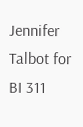Jennifer Talbot for BI 311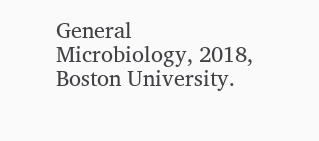General Microbiology, 2018, Boston University.